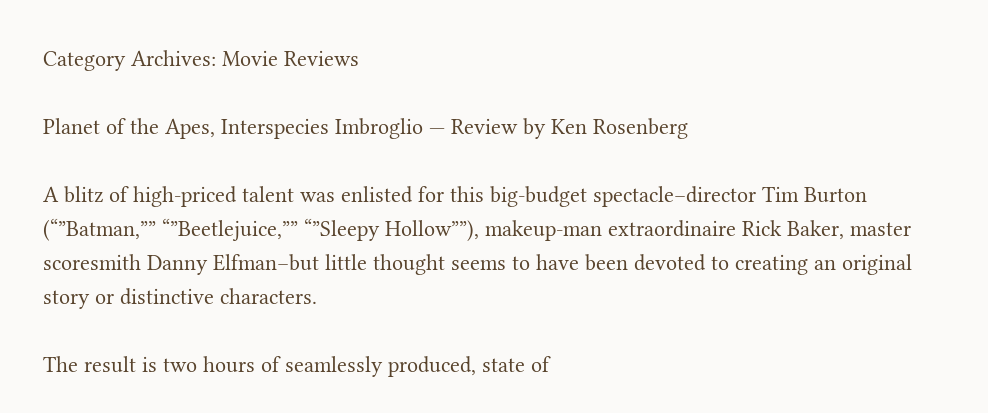Category Archives: Movie Reviews

Planet of the Apes, Interspecies Imbroglio — Review by Ken Rosenberg

A blitz of high-priced talent was enlisted for this big-budget spectacle–director Tim Burton (“”Batman,”” “”Beetlejuice,”” “”Sleepy Hollow””), makeup-man extraordinaire Rick Baker, master scoresmith Danny Elfman–but little thought seems to have been devoted to creating an original story or distinctive characters.

The result is two hours of seamlessly produced, state of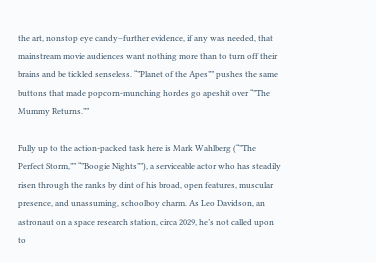the art, nonstop eye candy–further evidence, if any was needed, that mainstream movie audiences want nothing more than to turn off their brains and be tickled senseless. “”Planet of the Apes”” pushes the same buttons that made popcorn-munching hordes go apeshit over “”The Mummy Returns.””

Fully up to the action-packed task here is Mark Wahlberg (“”The Perfect Storm,”” “”Boogie Nights””), a serviceable actor who has steadily risen through the ranks by dint of his broad, open features, muscular presence, and unassuming, schoolboy charm. As Leo Davidson, an astronaut on a space research station, circa 2029, he’s not called upon to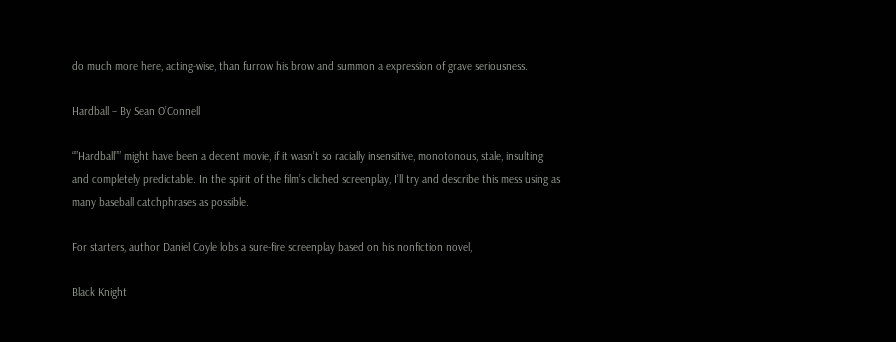do much more here, acting-wise, than furrow his brow and summon a expression of grave seriousness.

Hardball – By Sean O’Connell

“”Hardball”” might have been a decent movie, if it wasn’t so racially insensitive, monotonous, stale, insulting and completely predictable. In the spirit of the film’s cliched screenplay, I’ll try and describe this mess using as many baseball catchphrases as possible.

For starters, author Daniel Coyle lobs a sure-fire screenplay based on his nonfiction novel,

Black Knight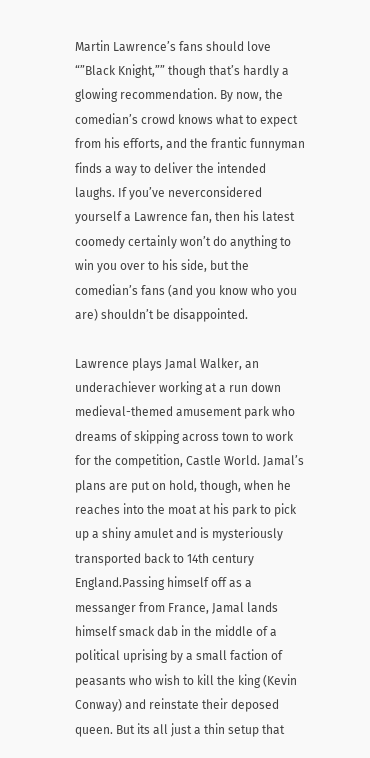Martin Lawrence’s fans should love “”Black Knight,”” though that’s hardly a glowing recommendation. By now, the comedian’s crowd knows what to expect from his efforts, and the frantic funnyman finds a way to deliver the intended laughs. If you’ve neverconsidered yourself a Lawrence fan, then his latest coomedy certainly won’t do anything to win you over to his side, but the comedian’s fans (and you know who you are) shouldn’t be disappointed.

Lawrence plays Jamal Walker, an underachiever working at a run down medieval-themed amusement park who dreams of skipping across town to work for the competition, Castle World. Jamal’s plans are put on hold, though, when he reaches into the moat at his park to pick up a shiny amulet and is mysteriously transported back to 14th century England.Passing himself off as a messanger from France, Jamal lands himself smack dab in the middle of a political uprising by a small faction of peasants who wish to kill the king (Kevin Conway) and reinstate their deposed queen. But its all just a thin setup that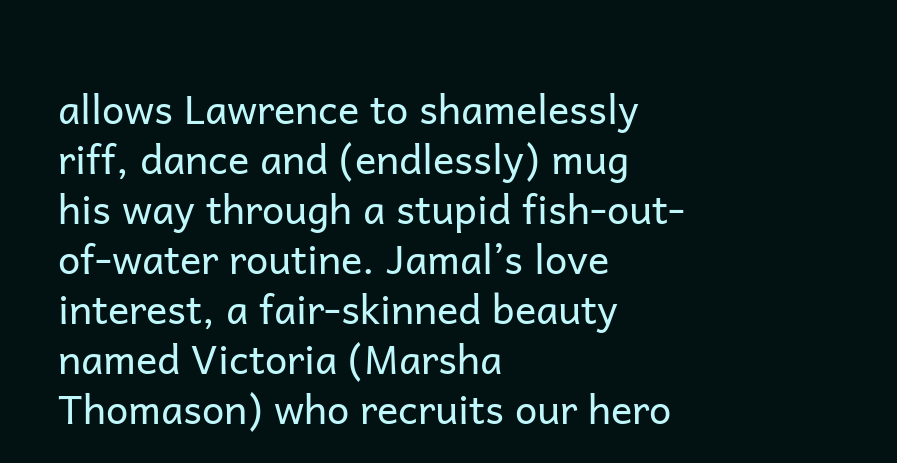allows Lawrence to shamelessly riff, dance and (endlessly) mug his way through a stupid fish-out-of-water routine. Jamal’s love interest, a fair-skinned beauty named Victoria (Marsha Thomason) who recruits our hero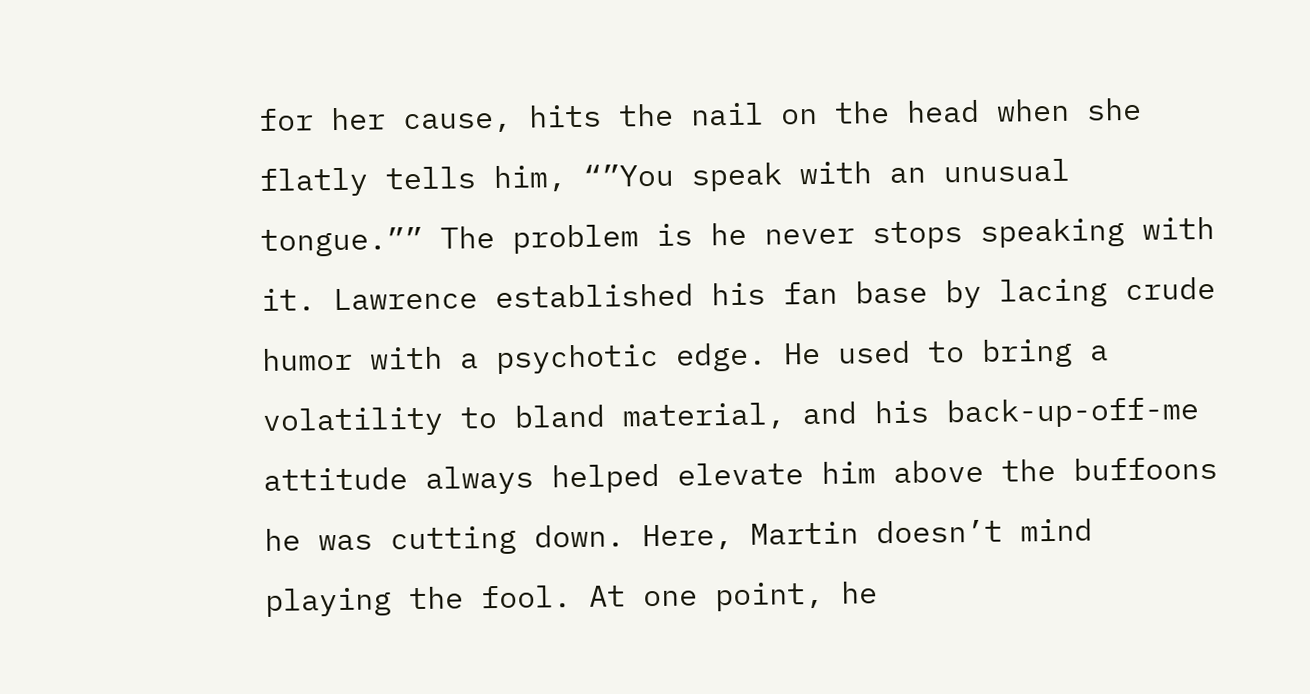for her cause, hits the nail on the head when she flatly tells him, “”You speak with an unusual tongue.”” The problem is he never stops speaking with it. Lawrence established his fan base by lacing crude humor with a psychotic edge. He used to bring a volatility to bland material, and his back-up-off-me attitude always helped elevate him above the buffoons he was cutting down. Here, Martin doesn’t mind playing the fool. At one point, he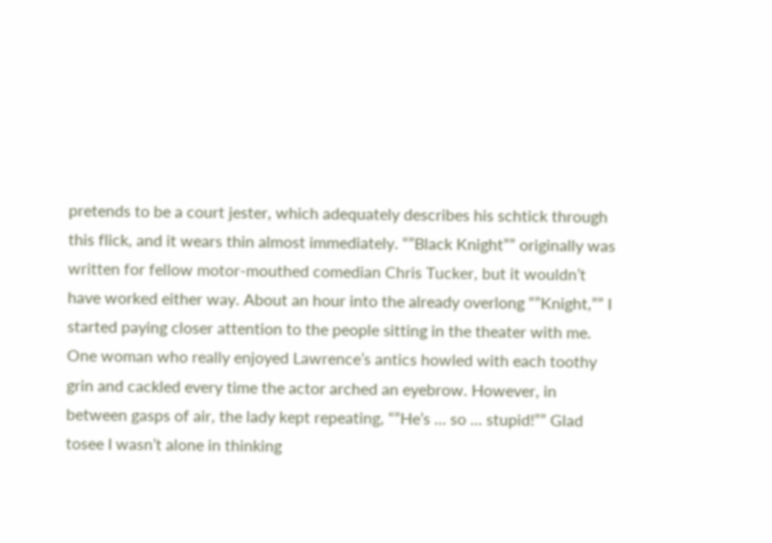pretends to be a court jester, which adequately describes his schtick through this flick, and it wears thin almost immediately. “”Black Knight”” originally was written for fellow motor-mouthed comedian Chris Tucker, but it wouldn’t have worked either way. About an hour into the already overlong “”Knight,”” I started paying closer attention to the people sitting in the theater with me. One woman who really enjoyed Lawrence’s antics howled with each toothy grin and cackled every time the actor arched an eyebrow. However, in between gasps of air, the lady kept repeating, “”He’s … so … stupid!”” Glad tosee I wasn’t alone in thinking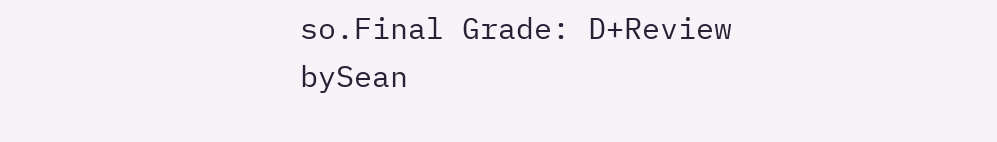so.Final Grade: D+Review bySean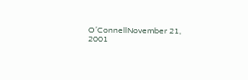O’ConnellNovember 21, 2001